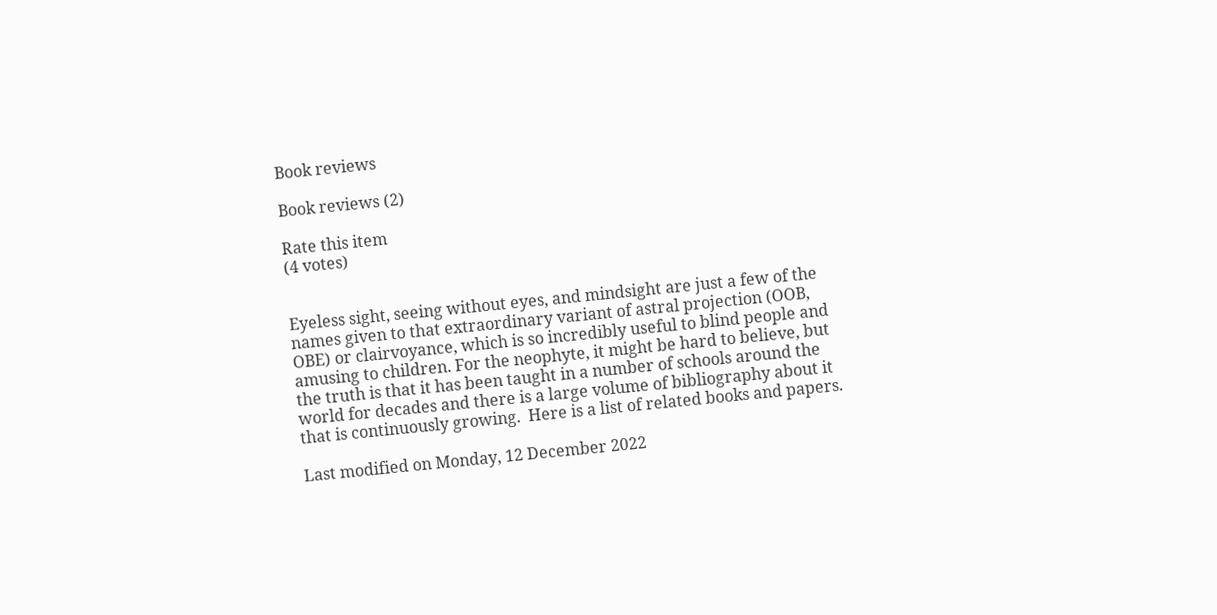Book reviews

Book reviews (2)

Rate this item
(4 votes)


Eyeless sight, seeing without eyes, and mindsight are just a few of the names given to that extraordinary variant of astral projection (OOB, OBE) or clairvoyance, which is so incredibly useful to blind people and amusing to children. For the neophyte, it might be hard to believe, but the truth is that it has been taught in a number of schools around the world for decades and there is a large volume of bibliography about it that is continuously growing.  Here is a list of related books and papers.

Last modified on Monday, 12 December 2022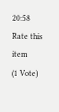20:58
Rate this item
(1 Vote)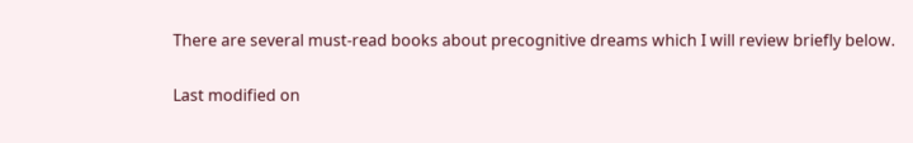There are several must-read books about precognitive dreams which I will review briefly below.

Last modified on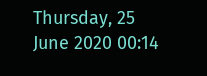Thursday, 25 June 2020 00:14